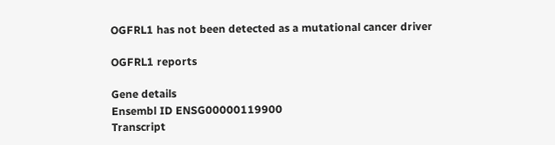OGFRL1 has not been detected as a mutational cancer driver

OGFRL1 reports

Gene details
Ensembl ID ENSG00000119900
Transcript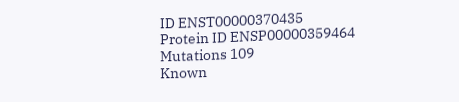ID ENST00000370435
Protein ID ENSP00000359464
Mutations 109
Known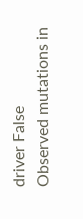driver False
Observed mutations in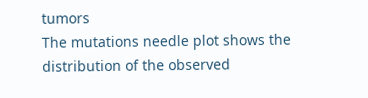tumors
The mutations needle plot shows the distribution of the observed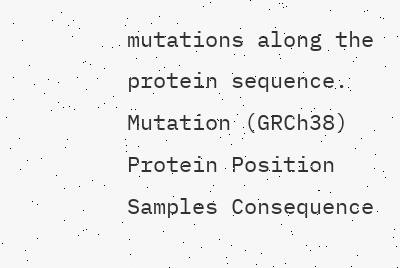mutations along the protein sequence.
Mutation (GRCh38) Protein Position Samples Consequence